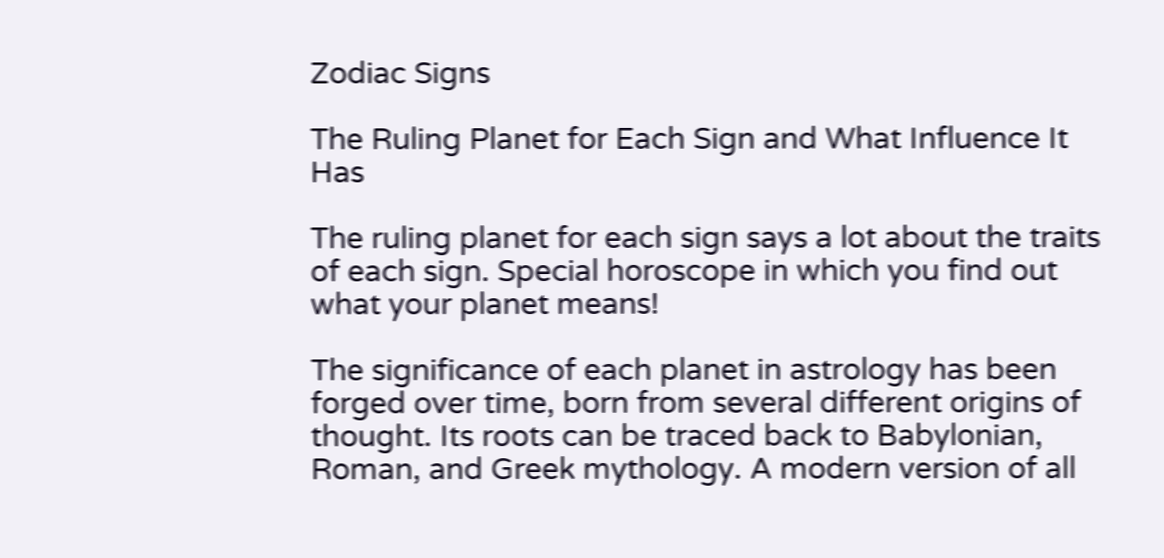Zodiac Signs

The Ruling Planet for Each Sign and What Influence It Has

The ruling planet for each sign says a lot about the traits of each sign. Special horoscope in which you find out what your planet means!

The significance of each planet in astrology has been forged over time, born from several different origins of thought. Its roots can be traced back to Babylonian, Roman, and Greek mythology. A modern version of all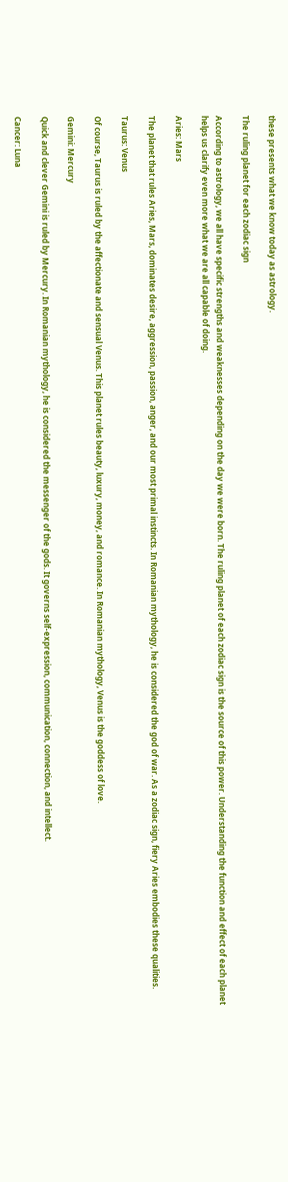these presents what we know today as astrology.

The ruling planet for each zodiac sign

According to astrology, we all have specific strengths and weaknesses depending on the day we were born. The ruling planet of each zodiac sign is the source of this power. Understanding the function and effect of each planet helps us clarify even more what we are all capable of doing.

Aries: Mars

The planet that rules Aries, Mars, dominates desire, aggression, passion, anger, and our most primal instincts. In Romanian mythology, he is considered the god of war. As a zodiac sign, fiery Aries embodies these qualities.

Taurus: Venus

Of course, Taurus is ruled by the affectionate and sensual Venus. This planet rules beauty, luxury, money, and romance. In Romanian mythology, Venus is the goddess of love.

Gemini: Mercury

Quick and clever Gemini is ruled by Mercury. In Romanian mythology, he is considered the messenger of the gods. It governs self-expression, communication, connection, and intellect.

Cancer: Luna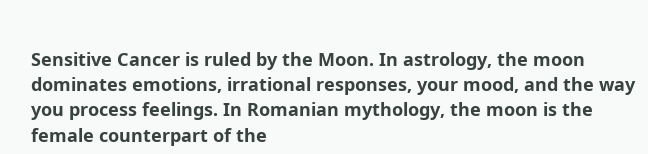Sensitive Cancer is ruled by the Moon. In astrology, the moon dominates emotions, irrational responses, your mood, and the way you process feelings. In Romanian mythology, the moon is the female counterpart of the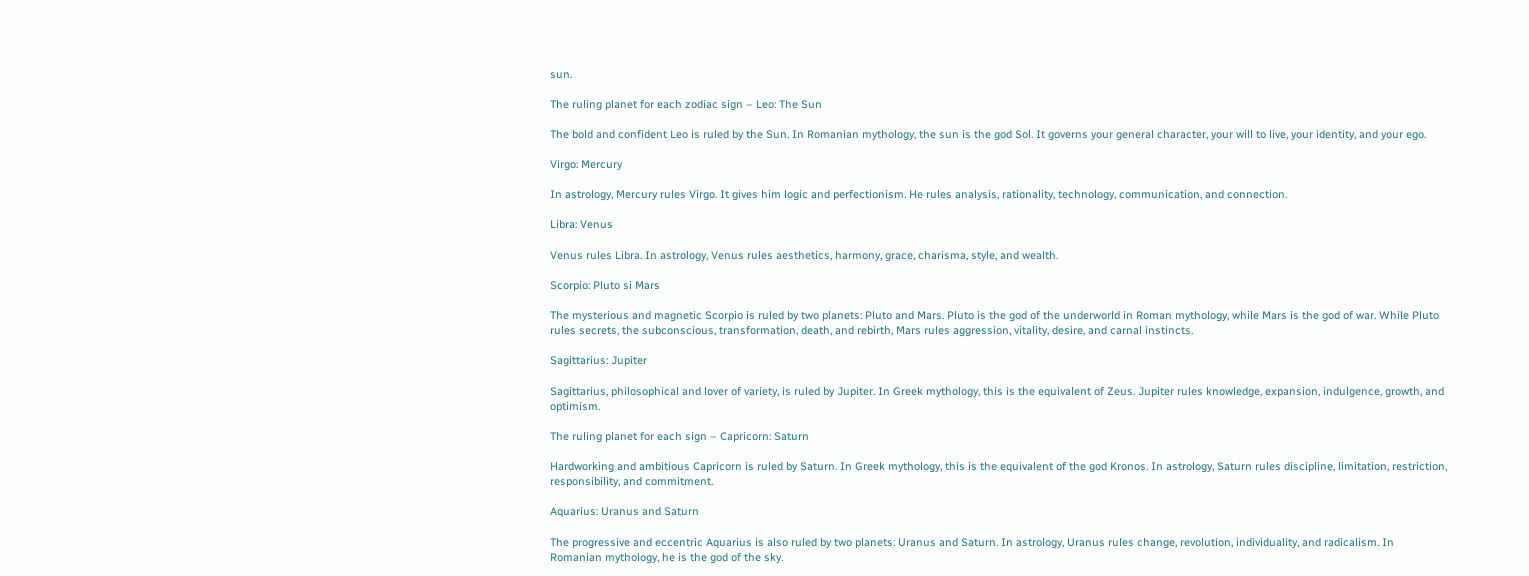sun.

The ruling planet for each zodiac sign – Leo: The Sun

The bold and confident Leo is ruled by the Sun. In Romanian mythology, the sun is the god Sol. It governs your general character, your will to live, your identity, and your ego.

Virgo: Mercury

In astrology, Mercury rules Virgo. It gives him logic and perfectionism. He rules analysis, rationality, technology, communication, and connection.

Libra: Venus

Venus rules Libra. In astrology, Venus rules aesthetics, harmony, grace, charisma, style, and wealth.

Scorpio: Pluto si Mars

The mysterious and magnetic Scorpio is ruled by two planets: Pluto and Mars. Pluto is the god of the underworld in Roman mythology, while Mars is the god of war. While Pluto rules secrets, the subconscious, transformation, death, and rebirth, Mars rules aggression, vitality, desire, and carnal instincts.

Sagittarius: Jupiter

Sagittarius, philosophical and lover of variety, is ruled by Jupiter. In Greek mythology, this is the equivalent of Zeus. Jupiter rules knowledge, expansion, indulgence, growth, and optimism.

The ruling planet for each sign – Capricorn: Saturn

Hardworking and ambitious Capricorn is ruled by Saturn. In Greek mythology, this is the equivalent of the god Kronos. In astrology, Saturn rules discipline, limitation, restriction, responsibility, and commitment.

Aquarius: Uranus and Saturn

The progressive and eccentric Aquarius is also ruled by two planets: Uranus and Saturn. In astrology, Uranus rules change, revolution, individuality, and radicalism. In Romanian mythology, he is the god of the sky.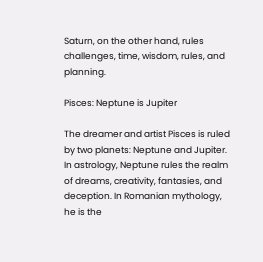Saturn, on the other hand, rules challenges, time, wisdom, rules, and planning.

Pisces: Neptune is Jupiter

The dreamer and artist Pisces is ruled by two planets: Neptune and Jupiter. In astrology, Neptune rules the realm of dreams, creativity, fantasies, and deception. In Romanian mythology, he is the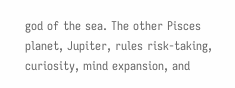god of the sea. The other Pisces planet, Jupiter, rules risk-taking, curiosity, mind expansion, and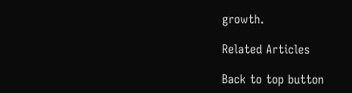growth.

Related Articles

Back to top button